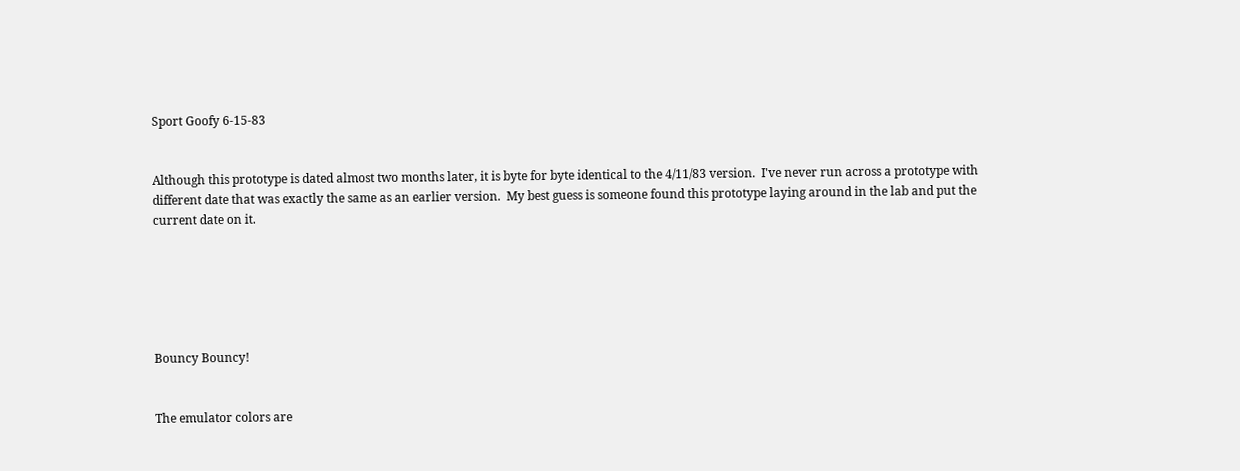Sport Goofy 6-15-83


Although this prototype is dated almost two months later, it is byte for byte identical to the 4/11/83 version.  I've never run across a prototype with different date that was exactly the same as an earlier version.  My best guess is someone found this prototype laying around in the lab and put the current date on it.






Bouncy Bouncy!


The emulator colors are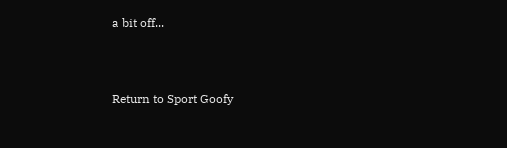a bit off...



Return to Sport Goofy